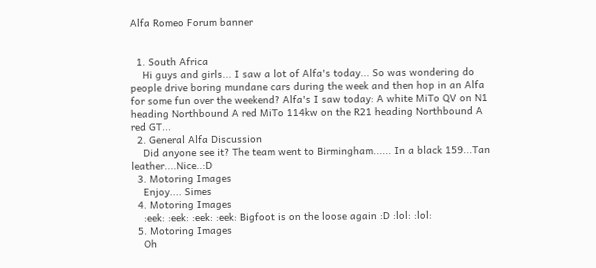Alfa Romeo Forum banner


  1. South Africa
    Hi guys and girls... I saw a lot of Alfa's today... So was wondering do people drive boring mundane cars during the week and then hop in an Alfa for some fun over the weekend? Alfa's I saw today: A white MiTo QV on N1 heading Northbound A red MiTo 114kw on the R21 heading Northbound A red GT...
  2. General Alfa Discussion
    Did anyone see it? The team went to Birmingham...... In a black 159...Tan leather....Nice..:D
  3. Motoring Images
    Enjoy.... Simes
  4. Motoring Images
    :eek: :eek: :eek: :eek: Bigfoot is on the loose again :D :lol: :lol:
  5. Motoring Images
    Oh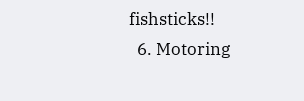fishsticks!!
  6. Motoring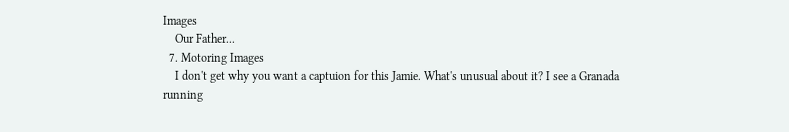Images
    Our Father...
  7. Motoring Images
    I don't get why you want a captuion for this Jamie. What's unusual about it? I see a Granada running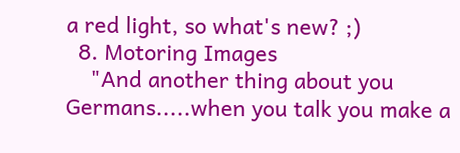a red light, so what's new? ;)
  8. Motoring Images
    "And another thing about you Germans.....when you talk you make a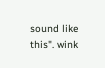sound like this". wink